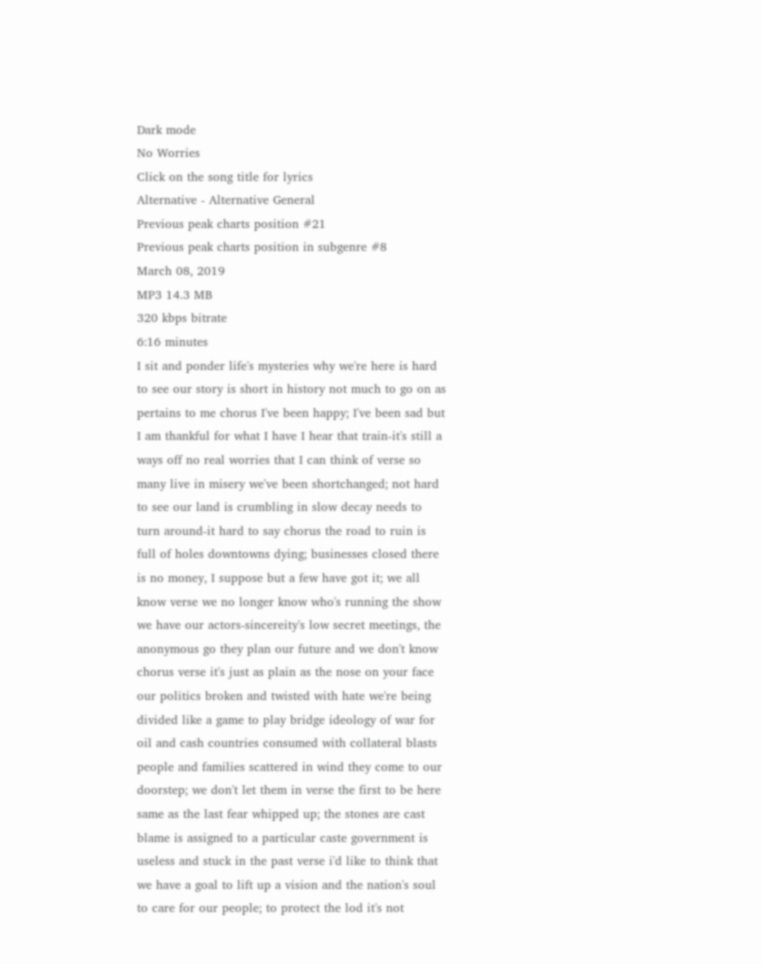Dark mode
No Worries
Click on the song title for lyrics
Alternative - Alternative General
Previous peak charts position #21
Previous peak charts position in subgenre #8
March 08, 2019
MP3 14.3 MB
320 kbps bitrate
6:16 minutes
I sit and ponder life's mysteries why we're here is hard to see our story is short in history not much to go on as pertains to me chorus I've been happy; I've been sad but I am thankful for what I have I hear that train-it's still a ways off no real worries that I can think of verse so many live in misery we've been shortchanged; not hard to see our land is crumbling in slow decay needs to turn around-it hard to say chorus the road to ruin is full of holes downtowns dying; businesses closed there is no money, I suppose but a few have got it; we all know verse we no longer know who's running the show we have our actors-sincereity's low secret meetings, the anonymous go they plan our future and we don't know chorus verse it's just as plain as the nose on your face our politics broken and twisted with hate we're being divided like a game to play bridge ideology of war for oil and cash countries consumed with collateral blasts people and families scattered in wind they come to our doorstep; we don't let them in verse the first to be here same as the last fear whipped up; the stones are cast blame is assigned to a particular caste government is useless and stuck in the past verse i'd like to think that we have a goal to lift up a vision and the nation's soul to care for our people; to protect the lod it's not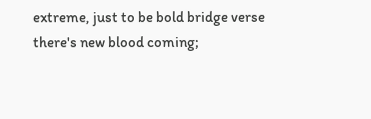extreme, just to be bold bridge verse there's new blood coming;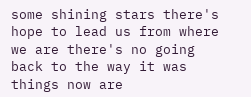some shining stars there's hope to lead us from where we are there's no going back to the way it was things now are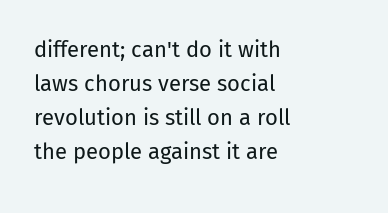different; can't do it with laws chorus verse social revolution is still on a roll the people against it are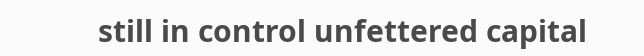still in control unfettered capital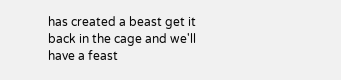has created a beast get it back in the cage and we'll have a feast